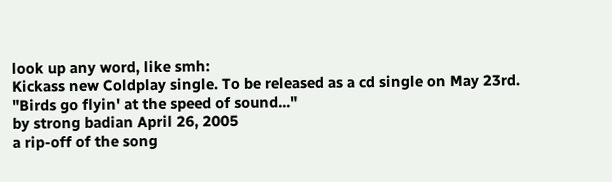look up any word, like smh:
Kickass new Coldplay single. To be released as a cd single on May 23rd.
"Birds go flyin' at the speed of sound..."
by strong badian April 26, 2005
a rip-off of the song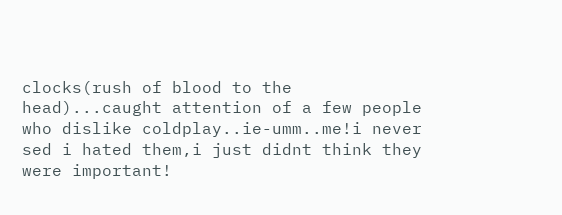clocks(rush of blood to the head)...caught attention of a few people who dislike coldplay..ie-umm..me!i never sed i hated them,i just didnt think they were important!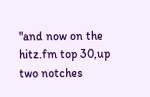"and now on the hitz.fm top 30,up two notches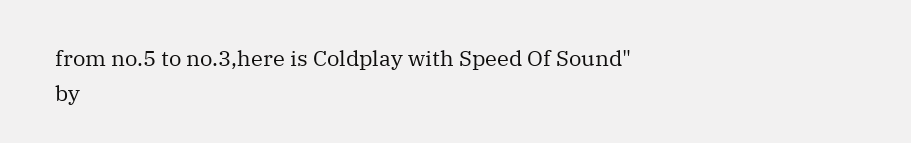from no.5 to no.3,here is Coldplay with Speed Of Sound"
by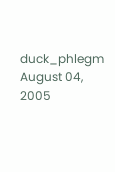duck_phlegm August 04, 2005